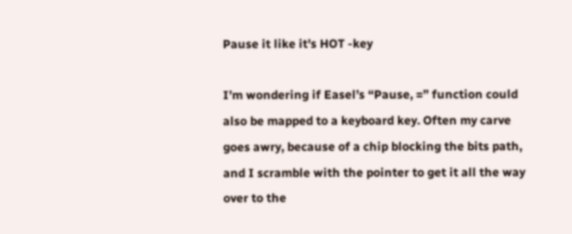Pause it like it's HOT -key

I’m wondering if Easel’s “Pause, =” function could also be mapped to a keyboard key. Often my carve goes awry, because of a chip blocking the bits path, and I scramble with the pointer to get it all the way over to the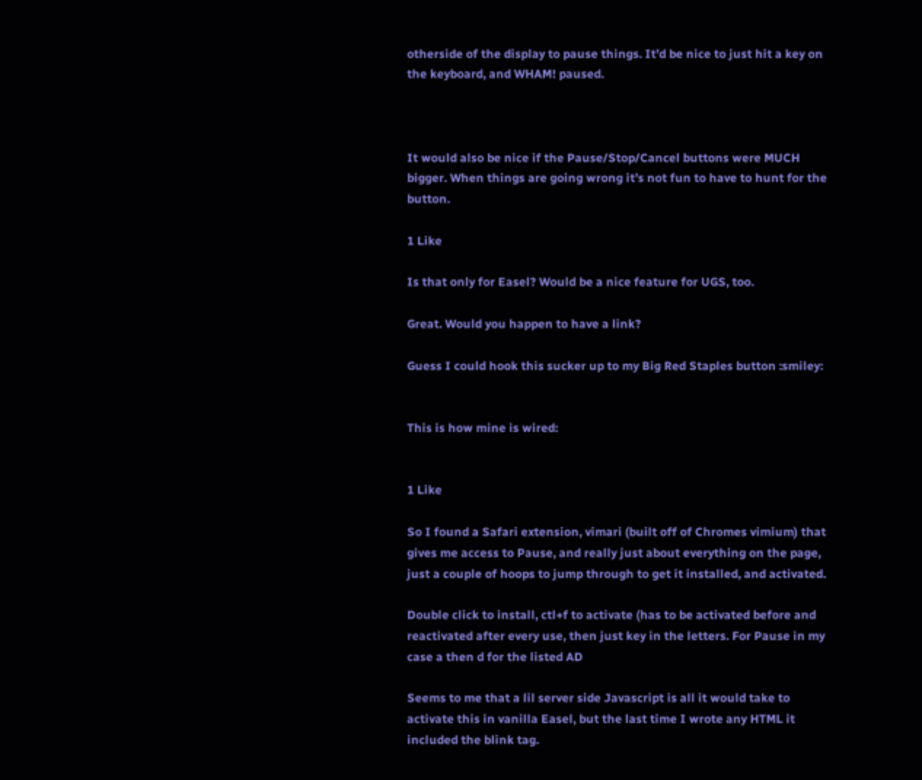otherside of the display to pause things. It’d be nice to just hit a key on the keyboard, and WHAM! paused.



It would also be nice if the Pause/Stop/Cancel buttons were MUCH bigger. When things are going wrong it’s not fun to have to hunt for the button.

1 Like

Is that only for Easel? Would be a nice feature for UGS, too.

Great. Would you happen to have a link?

Guess I could hook this sucker up to my Big Red Staples button :smiley:


This is how mine is wired:


1 Like

So I found a Safari extension, vimari (built off of Chromes vimium) that gives me access to Pause, and really just about everything on the page, just a couple of hoops to jump through to get it installed, and activated.

Double click to install, ctl+f to activate (has to be activated before and reactivated after every use, then just key in the letters. For Pause in my case a then d for the listed AD

Seems to me that a lil server side Javascript is all it would take to activate this in vanilla Easel, but the last time I wrote any HTML it included the blink tag.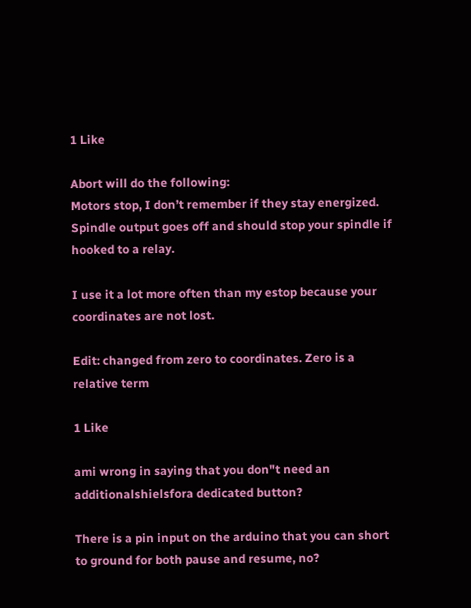1 Like

Abort will do the following:
Motors stop, I don’t remember if they stay energized.
Spindle output goes off and should stop your spindle if hooked to a relay.

I use it a lot more often than my estop because your coordinates are not lost.

Edit: changed from zero to coordinates. Zero is a relative term

1 Like

ami wrong in saying that you don"t need an additionalshielsfora dedicated button?

There is a pin input on the arduino that you can short to ground for both pause and resume, no?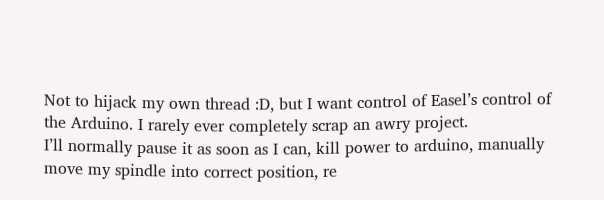Not to hijack my own thread :D, but I want control of Easel’s control of the Arduino. I rarely ever completely scrap an awry project.
I’ll normally pause it as soon as I can, kill power to arduino, manually move my spindle into correct position, re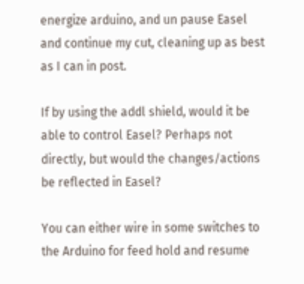energize arduino, and un pause Easel and continue my cut, cleaning up as best as I can in post.

If by using the addl shield, would it be able to control Easel? Perhaps not directly, but would the changes/actions be reflected in Easel?

You can either wire in some switches to the Arduino for feed hold and resume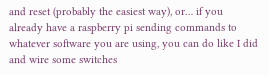and reset (probably the easiest way), or… if you already have a raspberry pi sending commands to whatever software you are using, you can do like I did and wire some switches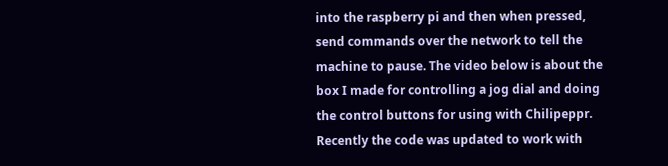into the raspberry pi and then when pressed, send commands over the network to tell the machine to pause. The video below is about the box I made for controlling a jog dial and doing the control buttons for using with Chilipeppr. Recently the code was updated to work with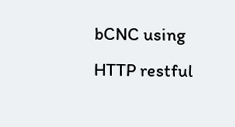bCNC using HTTP restful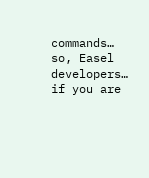commands… so, Easel developers… if you are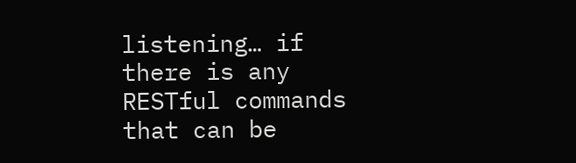listening… if there is any RESTful commands that can be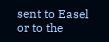sent to Easel or to the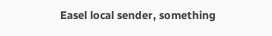Easel local sender, something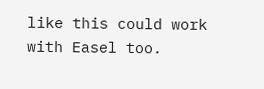like this could work with Easel too.